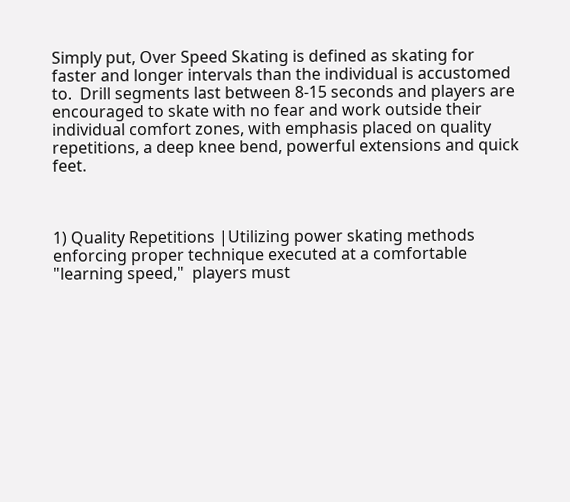Simply put, Over Speed Skating is defined as skating for faster and longer intervals than the individual is accustomed to.  Drill segments last between 8-15 seconds and players are encouraged to skate with no fear and work outside their individual comfort zones, with emphasis placed on quality repetitions, a deep knee bend, powerful extensions and quick feet.



1) Quality Repetitions |Utilizing power skating methods enforcing proper technique executed at a comfortable "learning speed,"  players must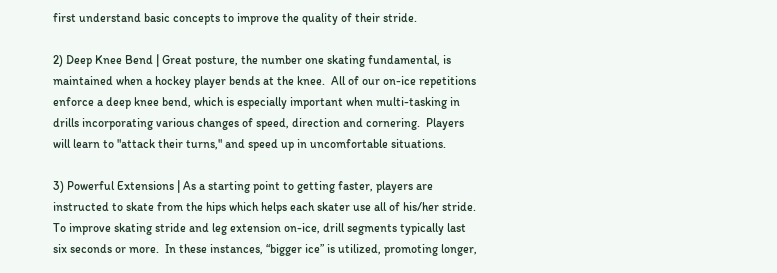first understand basic concepts to improve the quality of their stride.

2) Deep Knee Bend | Great posture, the number one skating fundamental, is maintained when a hockey player bends at the knee.  All of our on-ice repetitions enforce a deep knee bend, which is especially important when multi-tasking in drills incorporating various changes of speed, direction and cornering.  Players will learn to "attack their turns," and speed up in uncomfortable situations.

3) Powerful Extensions | As a starting point to getting faster, players are instructed to skate from the hips which helps each skater use all of his/her stride.    To improve skating stride and leg extension on-ice, drill segments typically last six seconds or more.  In these instances, “bigger ice” is utilized, promoting longer,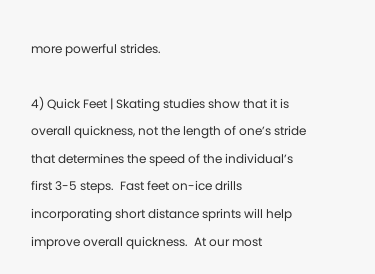more powerful strides.

4) Quick Feet | Skating studies show that it is overall quickness, not the length of one’s stride that determines the speed of the individual’s first 3-5 steps.  Fast feet on-ice drills incorporating short distance sprints will help improve overall quickness.  At our most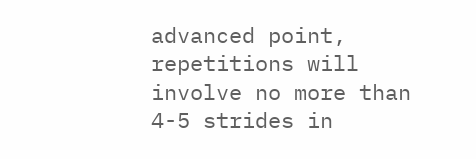advanced point, repetitions will involve no more than 4-5 strides in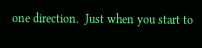one direction.  Just when you start to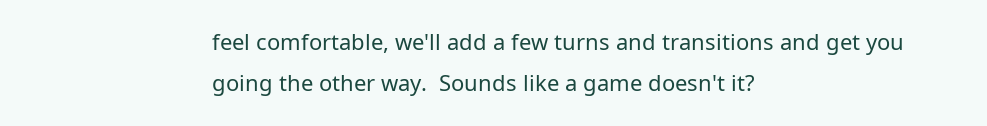feel comfortable, we'll add a few turns and transitions and get you going the other way.  Sounds like a game doesn't it?